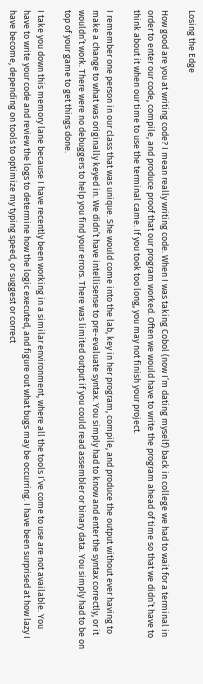Losing the Edge

How good are you at writing code? I mean really writing code. When I was taking Cobol (now I’m dating myself) back in college we had to wait for a terminal in order to enter our code, compile, and produce proof that our program worked. Often we would have to write the program ahead of time so that we didn’t have to think about it when our time to use the terminal came. If you took too long, you may not finish your project.

I remember one person in our class that was unique. She would come into the lab, key in her program, compile, and produce the output without ever having to make a change to what was originally keyed in. We didn’t have intellisense to pre-evaluate syntax. You simply had to know and enter the syntax correctly, or it wouldn’t work. There were no debuggers to help you find your errors. There was limited output if you could read assembler or binary data. You simply had to be on top of your game to get things done.

I take you down this memory lane because I have recently been working in a similar environment, where all the tools I’ve come to use are not available. You have to write your code and review the logs to determine how the logic executed, and figure out what bugs may be occurring. I have been surprised at how lazy I have become, depending on tools to optimize my typing speed, or suggest or correct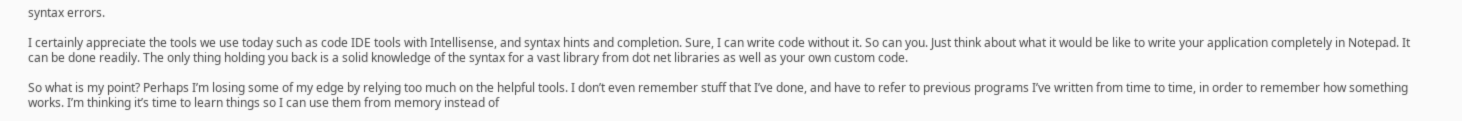syntax errors.

I certainly appreciate the tools we use today such as code IDE tools with Intellisense, and syntax hints and completion. Sure, I can write code without it. So can you. Just think about what it would be like to write your application completely in Notepad. It can be done readily. The only thing holding you back is a solid knowledge of the syntax for a vast library from dot net libraries as well as your own custom code.

So what is my point? Perhaps I’m losing some of my edge by relying too much on the helpful tools. I don’t even remember stuff that I’ve done, and have to refer to previous programs I’ve written from time to time, in order to remember how something works. I’m thinking it’s time to learn things so I can use them from memory instead of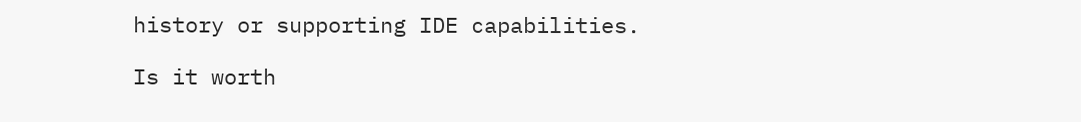history or supporting IDE capabilities.

Is it worth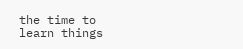the time to learn things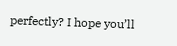perfectly? I hope you’ll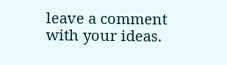leave a comment with your ideas.